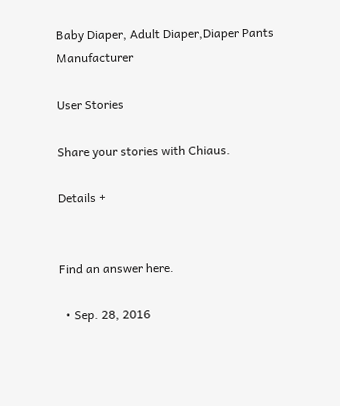Baby Diaper, Adult Diaper,Diaper Pants Manufacturer

User Stories

Share your stories with Chiaus.

Details +


Find an answer here.

  • Sep. 28, 2016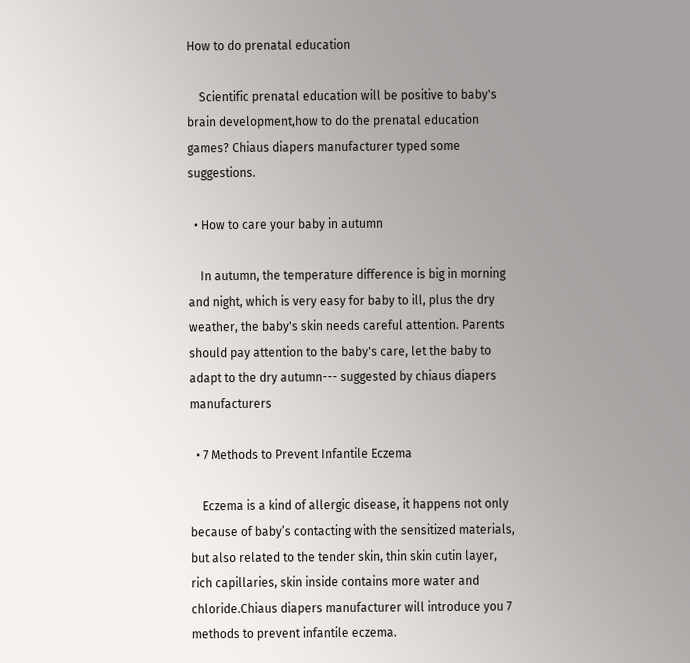How to do prenatal education

    Scientific prenatal education will be positive to baby's brain development,how to do the prenatal education games? Chiaus diapers manufacturer typed some suggestions.

  • How to care your baby in autumn

    In autumn, the temperature difference is big in morning and night, which is very easy for baby to ill, plus the dry weather, the baby's skin needs careful attention. Parents should pay attention to the baby's care, let the baby to adapt to the dry autumn--- suggested by chiaus diapers manufacturers

  • 7 Methods to Prevent Infantile Eczema

    Eczema is a kind of allergic disease, it happens not only because of baby’s contacting with the sensitized materials, but also related to the tender skin, thin skin cutin layer, rich capillaries, skin inside contains more water and chloride.Chiaus diapers manufacturer will introduce you 7 methods to prevent infantile eczema.